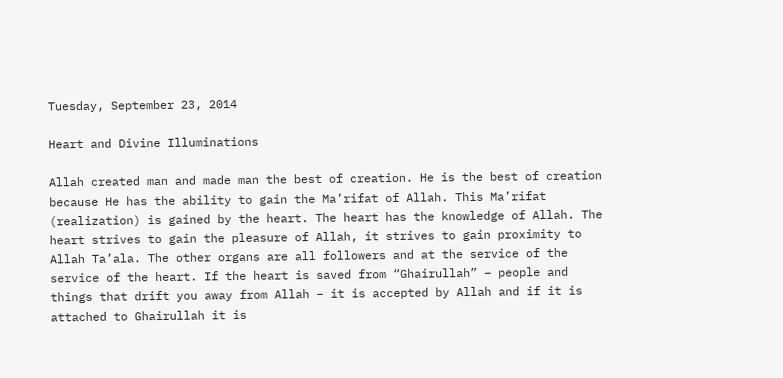Tuesday, September 23, 2014

Heart and Divine Illuminations

Allah created man and made man the best of creation. He is the best of creation because He has the ability to gain the Ma’rifat of Allah. This Ma’rifat (realization) is gained by the heart. The heart has the knowledge of Allah. The heart strives to gain the pleasure of Allah, it strives to gain proximity to Allah Ta’ala. The other organs are all followers and at the service of the service of the heart. If the heart is saved from “Ghairullah” – people and things that drift you away from Allah – it is accepted by Allah and if it is attached to Ghairullah it is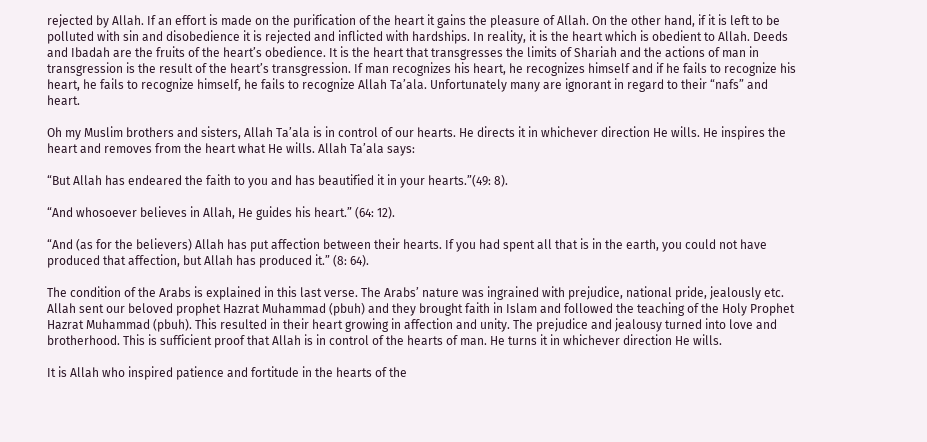rejected by Allah. If an effort is made on the purification of the heart it gains the pleasure of Allah. On the other hand, if it is left to be polluted with sin and disobedience it is rejected and inflicted with hardships. In reality, it is the heart which is obedient to Allah. Deeds and Ibadah are the fruits of the heart’s obedience. It is the heart that transgresses the limits of Shariah and the actions of man in transgression is the result of the heart’s transgression. If man recognizes his heart, he recognizes himself and if he fails to recognize his heart, he fails to recognize himself, he fails to recognize Allah Ta’ala. Unfortunately many are ignorant in regard to their “nafs” and heart.

Oh my Muslim brothers and sisters, Allah Ta’ala is in control of our hearts. He directs it in whichever direction He wills. He inspires the heart and removes from the heart what He wills. Allah Ta’ala says:

“But Allah has endeared the faith to you and has beautified it in your hearts.”(49: 8).

“And whosoever believes in Allah, He guides his heart.” (64: 12).

“And (as for the believers) Allah has put affection between their hearts. If you had spent all that is in the earth, you could not have produced that affection, but Allah has produced it.” (8: 64).

The condition of the Arabs is explained in this last verse. The Arabs’ nature was ingrained with prejudice, national pride, jealously etc. Allah sent our beloved prophet Hazrat Muhammad (pbuh) and they brought faith in Islam and followed the teaching of the Holy Prophet Hazrat Muhammad (pbuh). This resulted in their heart growing in affection and unity. The prejudice and jealousy turned into love and brotherhood. This is sufficient proof that Allah is in control of the hearts of man. He turns it in whichever direction He wills.

It is Allah who inspired patience and fortitude in the hearts of the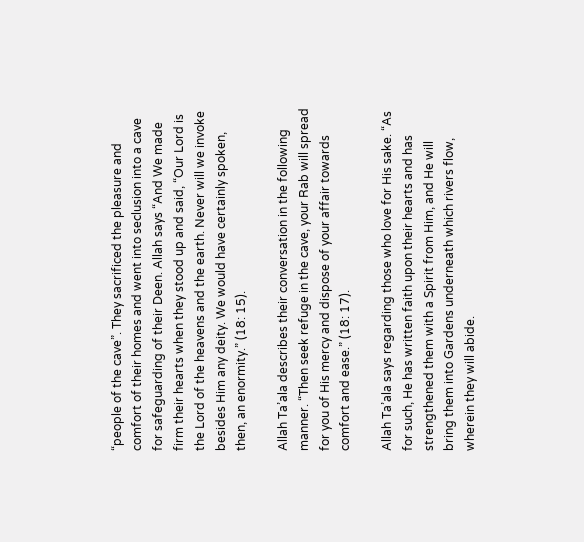“people of the cave”. They sacrificed the pleasure and comfort of their homes and went into seclusion into a cave for safeguarding of their Deen. Allah says “And We made firm their hearts when they stood up and said, “Our Lord is the Lord of the heavens and the earth. Never will we invoke besides Him any deity. We would have certainly spoken, then, an enormity.” (18: 15).

Allah Ta’ala describes their conversation in the following manner. “Then seek refuge in the cave, your Rab will spread for you of His mercy and dispose of your affair towards comfort and ease.” (18: 17).

Allah Ta’ala says regarding those who love for His sake. “As for such, He has written faith upon their hearts and has strengthened them with a Spirit from Him, and He will bring them into Gardens underneath which rivers flow, wherein they will abide.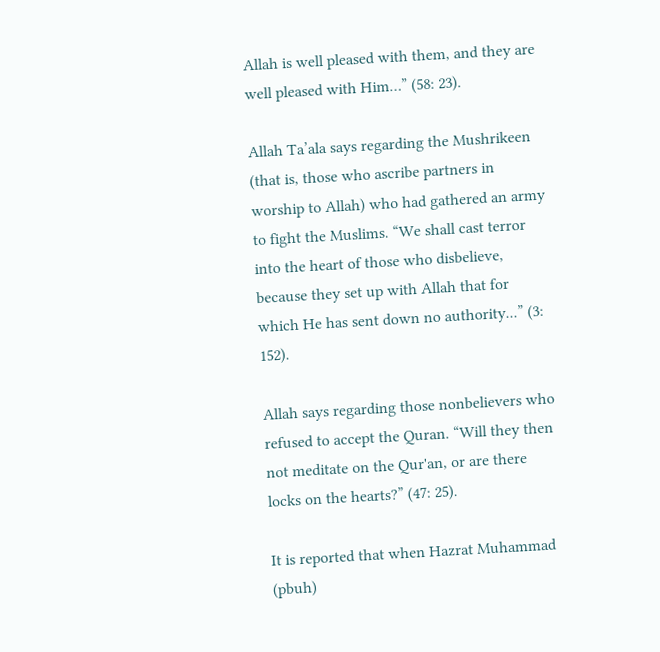Allah is well pleased with them, and they are well pleased with Him…” (58: 23).

Allah Ta’ala says regarding the Mushrikeen (that is, those who ascribe partners in worship to Allah) who had gathered an army to fight the Muslims. “We shall cast terror into the heart of those who disbelieve, because they set up with Allah that for which He has sent down no authority...” (3: 152).

Allah says regarding those nonbelievers who refused to accept the Quran. “Will they then not meditate on the Qur'an, or are there locks on the hearts?” (47: 25).

It is reported that when Hazrat Muhammad (pbuh)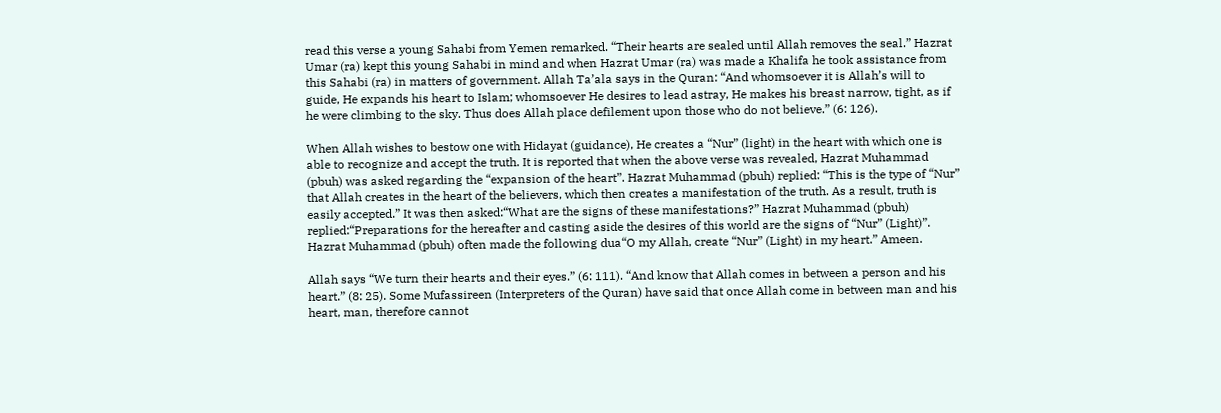read this verse a young Sahabi from Yemen remarked. “Their hearts are sealed until Allah removes the seal.” Hazrat Umar (ra) kept this young Sahabi in mind and when Hazrat Umar (ra) was made a Khalifa he took assistance from this Sahabi (ra) in matters of government. Allah Ta’ala says in the Quran: “And whomsoever it is Allah’s will to guide, He expands his heart to Islam; whomsoever He desires to lead astray, He makes his breast narrow, tight, as if he were climbing to the sky. Thus does Allah place defilement upon those who do not believe.” (6: 126).

When Allah wishes to bestow one with Hidayat (guidance), He creates a “Nur” (light) in the heart with which one is able to recognize and accept the truth. It is reported that when the above verse was revealed, Hazrat Muhammad (pbuh) was asked regarding the “expansion of the heart”. Hazrat Muhammad (pbuh) replied: “This is the type of “Nur” that Allah creates in the heart of the believers, which then creates a manifestation of the truth. As a result, truth is easily accepted.” It was then asked:“What are the signs of these manifestations?” Hazrat Muhammad (pbuh) replied:“Preparations for the hereafter and casting aside the desires of this world are the signs of “Nur” (Light)”. Hazrat Muhammad (pbuh) often made the following dua“O my Allah, create “Nur” (Light) in my heart.” Ameen.

Allah says “We turn their hearts and their eyes.” (6: 111). “And know that Allah comes in between a person and his heart.” (8: 25). Some Mufassireen (Interpreters of the Quran) have said that once Allah come in between man and his heart, man, therefore cannot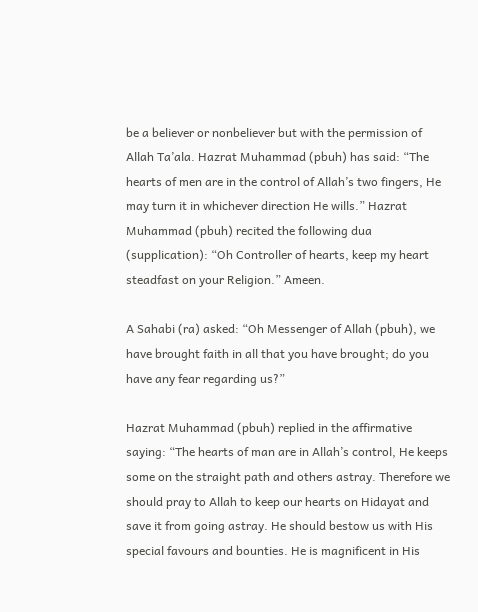be a believer or nonbeliever but with the permission of Allah Ta’ala. Hazrat Muhammad (pbuh) has said: “The hearts of men are in the control of Allah’s two fingers, He may turn it in whichever direction He wills.” Hazrat Muhammad (pbuh) recited the following dua (supplication): “Oh Controller of hearts, keep my heart steadfast on your Religion.” Ameen.

A Sahabi (ra) asked: “Oh Messenger of Allah (pbuh), we have brought faith in all that you have brought; do you have any fear regarding us?”

Hazrat Muhammad (pbuh) replied in the affirmative saying: “The hearts of man are in Allah’s control, He keeps some on the straight path and others astray. Therefore we should pray to Allah to keep our hearts on Hidayat and save it from going astray. He should bestow us with His special favours and bounties. He is magnificent in His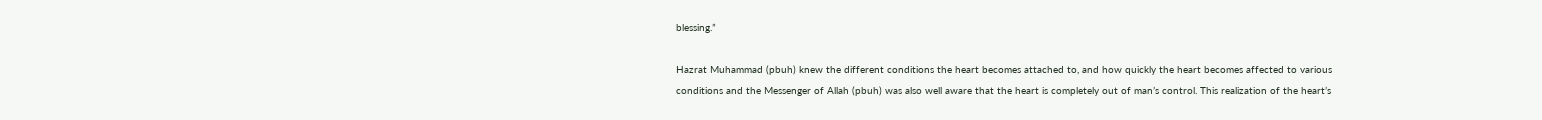blessing.”

Hazrat Muhammad (pbuh) knew the different conditions the heart becomes attached to, and how quickly the heart becomes affected to various conditions and the Messenger of Allah (pbuh) was also well aware that the heart is completely out of man’s control. This realization of the heart’s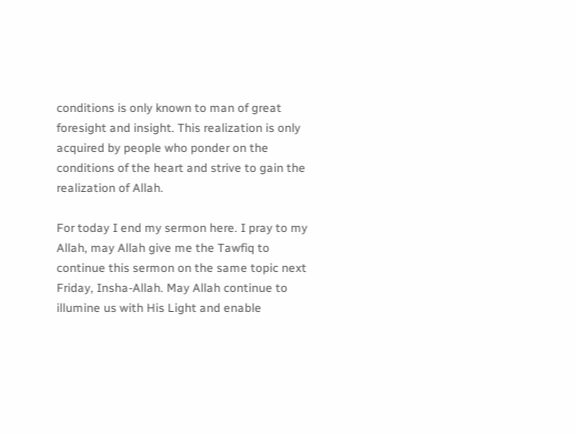conditions is only known to man of great foresight and insight. This realization is only acquired by people who ponder on the conditions of the heart and strive to gain the realization of Allah.

For today I end my sermon here. I pray to my Allah, may Allah give me the Tawfiq to continue this sermon on the same topic next Friday, Insha-Allah. May Allah continue to illumine us with His Light and enable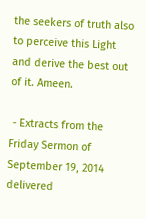the seekers of truth also to perceive this Light and derive the best out of it. Ameen.

 - Extracts from the Friday Sermon of September 19, 2014 delivered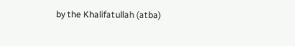by the Khalifatullah (atba)